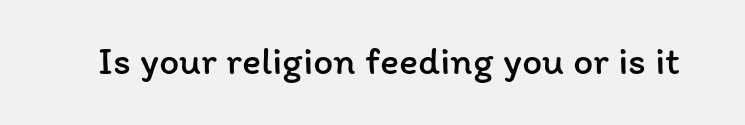Is your religion feeding you or is it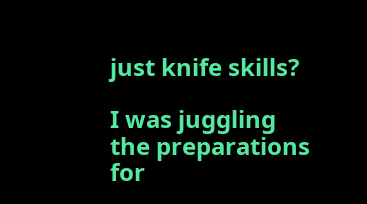just knife skills?

I was juggling the preparations for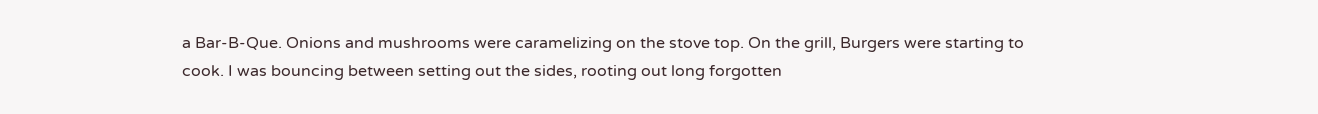a Bar-B-Que. Onions and mushrooms were caramelizing on the stove top. On the grill, Burgers were starting to cook. I was bouncing between setting out the sides, rooting out long forgotten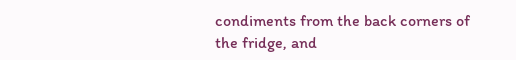condiments from the back corners of the fridge, and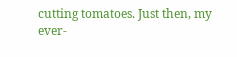cutting tomatoes. Just then, my ever-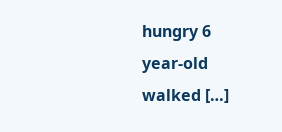hungry 6 year-old walked […]